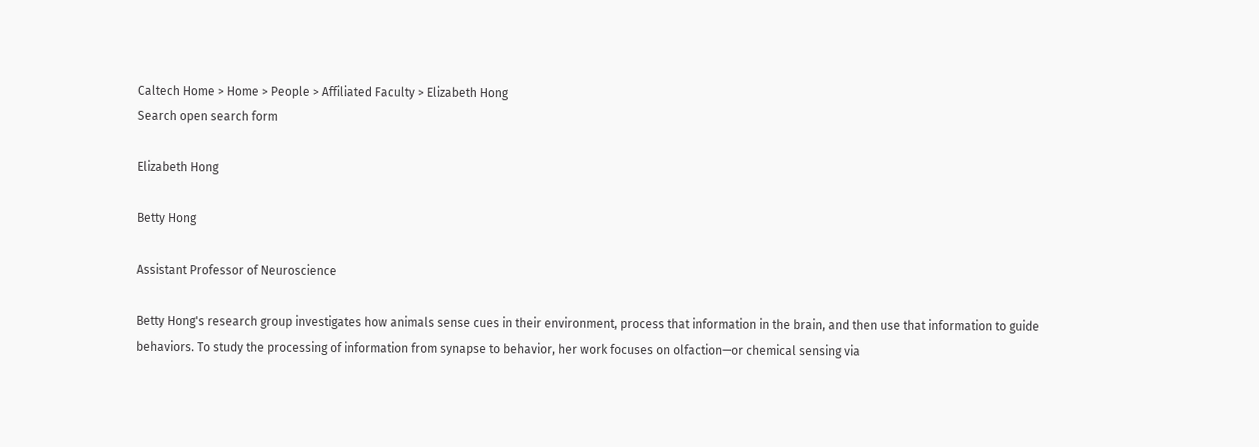Caltech Home > Home > People > Affiliated Faculty > Elizabeth Hong
Search open search form

Elizabeth Hong

Betty Hong

Assistant Professor of Neuroscience

Betty Hong's research group investigates how animals sense cues in their environment, process that information in the brain, and then use that information to guide behaviors. To study the processing of information from synapse to behavior, her work focuses on olfaction—or chemical sensing via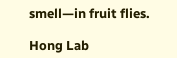smell—in fruit flies.

Hong Lab